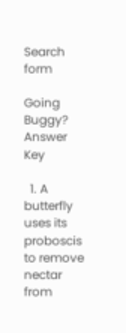Search form

Going Buggy?
Answer Key

  1. A butterfly uses its proboscis to remove nectar from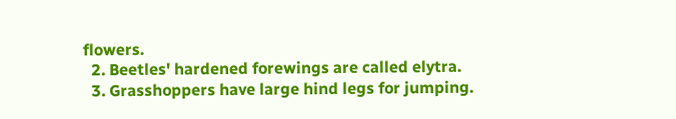flowers.
  2. Beetles' hardened forewings are called elytra.
  3. Grasshoppers have large hind legs for jumping.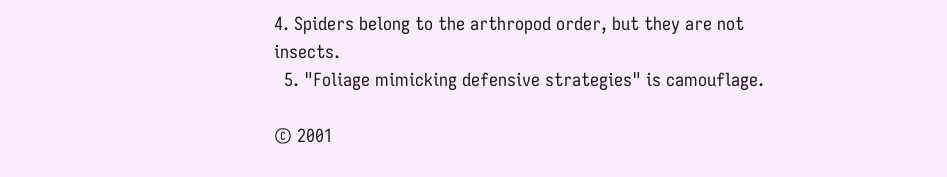4. Spiders belong to the arthropod order, but they are not insects.
  5. "Foliage mimicking defensive strategies" is camouflage.

© 2001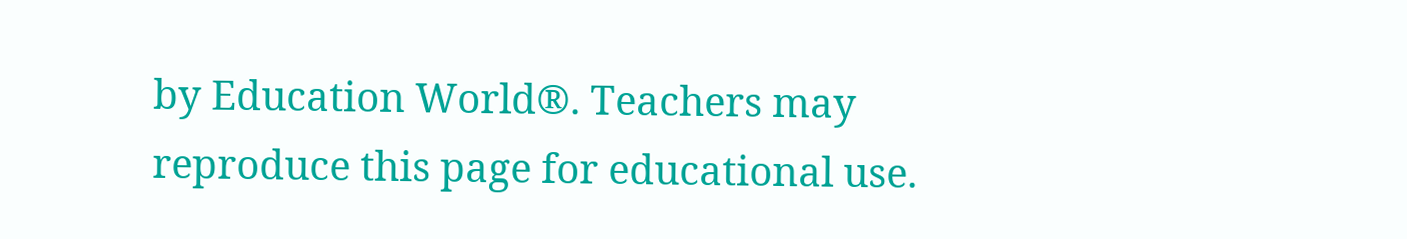by Education World®. Teachers may reproduce this page for educational use.